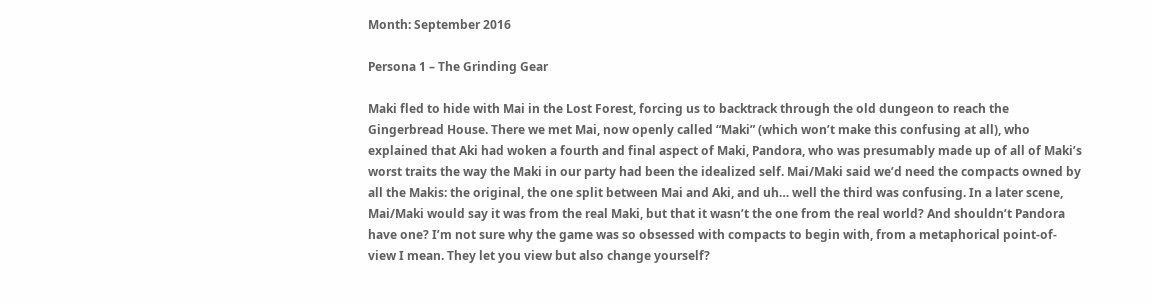Month: September 2016

Persona 1 – The Grinding Gear

Maki fled to hide with Mai in the Lost Forest, forcing us to backtrack through the old dungeon to reach the Gingerbread House. There we met Mai, now openly called “Maki” (which won’t make this confusing at all), who explained that Aki had woken a fourth and final aspect of Maki, Pandora, who was presumably made up of all of Maki’s worst traits the way the Maki in our party had been the idealized self. Mai/Maki said we’d need the compacts owned by all the Makis: the original, the one split between Mai and Aki, and uh… well the third was confusing. In a later scene, Mai/Maki would say it was from the real Maki, but that it wasn’t the one from the real world? And shouldn’t Pandora have one? I’m not sure why the game was so obsessed with compacts to begin with, from a metaphorical point-of-view I mean. They let you view but also change yourself?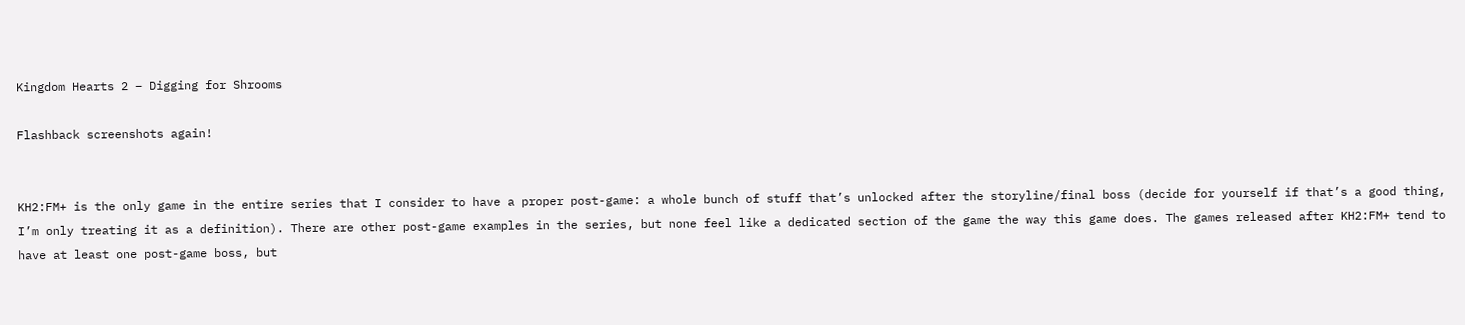Kingdom Hearts 2 – Digging for Shrooms

Flashback screenshots again!


KH2:FM+ is the only game in the entire series that I consider to have a proper post-game: a whole bunch of stuff that’s unlocked after the storyline/final boss (decide for yourself if that’s a good thing, I’m only treating it as a definition). There are other post-game examples in the series, but none feel like a dedicated section of the game the way this game does. The games released after KH2:FM+ tend to have at least one post-game boss, but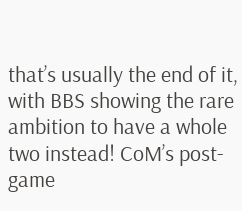that’s usually the end of it, with BBS showing the rare ambition to have a whole two instead! CoM’s post-game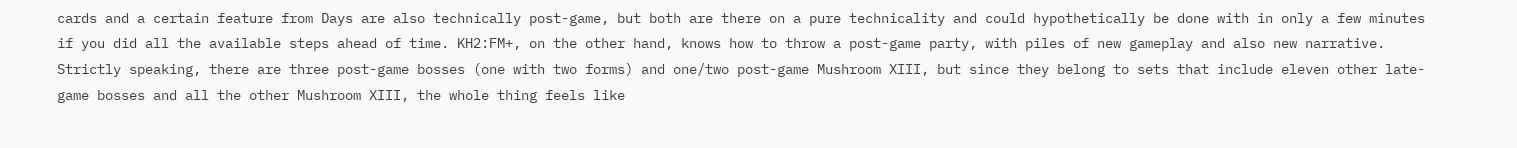cards and a certain feature from Days are also technically post-game, but both are there on a pure technicality and could hypothetically be done with in only a few minutes if you did all the available steps ahead of time. KH2:FM+, on the other hand, knows how to throw a post-game party, with piles of new gameplay and also new narrative. Strictly speaking, there are three post-game bosses (one with two forms) and one/two post-game Mushroom XIII, but since they belong to sets that include eleven other late-game bosses and all the other Mushroom XIII, the whole thing feels like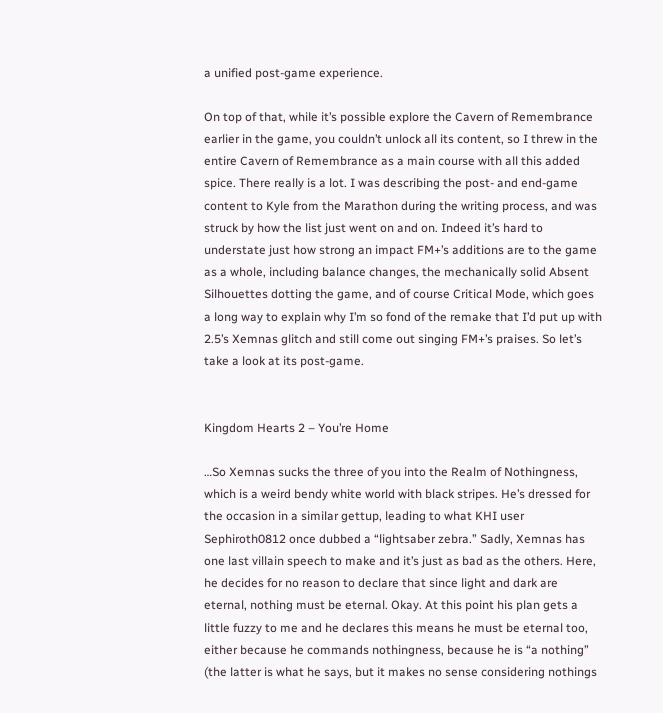a unified post-game experience.

On top of that, while it’s possible explore the Cavern of Remembrance earlier in the game, you couldn’t unlock all its content, so I threw in the entire Cavern of Remembrance as a main course with all this added spice. There really is a lot. I was describing the post- and end-game content to Kyle from the Marathon during the writing process, and was struck by how the list just went on and on. Indeed it’s hard to understate just how strong an impact FM+’s additions are to the game as a whole, including balance changes, the mechanically solid Absent Silhouettes dotting the game, and of course Critical Mode, which goes a long way to explain why I’m so fond of the remake that I’d put up with 2.5’s Xemnas glitch and still come out singing FM+’s praises. So let’s take a look at its post-game.


Kingdom Hearts 2 – You’re Home

…So Xemnas sucks the three of you into the Realm of Nothingness, which is a weird bendy white world with black stripes. He’s dressed for the occasion in a similar gettup, leading to what KHI user Sephiroth0812 once dubbed a “lightsaber zebra.” Sadly, Xemnas has one last villain speech to make and it’s just as bad as the others. Here, he decides for no reason to declare that since light and dark are eternal, nothing must be eternal. Okay. At this point his plan gets a little fuzzy to me and he declares this means he must be eternal too, either because he commands nothingness, because he is “a nothing” (the latter is what he says, but it makes no sense considering nothings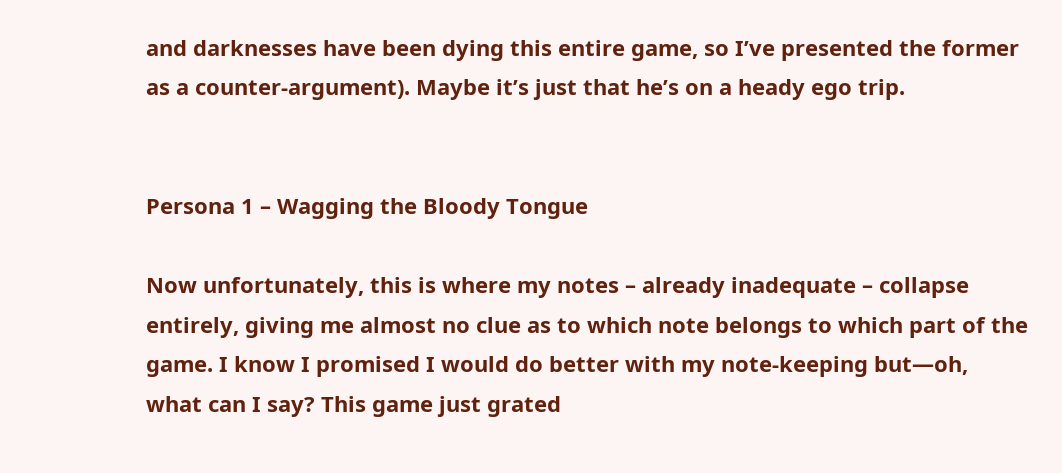and darknesses have been dying this entire game, so I’ve presented the former as a counter-argument). Maybe it’s just that he’s on a heady ego trip.


Persona 1 – Wagging the Bloody Tongue

Now unfortunately, this is where my notes – already inadequate – collapse entirely, giving me almost no clue as to which note belongs to which part of the game. I know I promised I would do better with my note-keeping but—oh, what can I say? This game just grated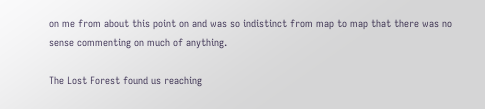on me from about this point on and was so indistinct from map to map that there was no sense commenting on much of anything.

The Lost Forest found us reaching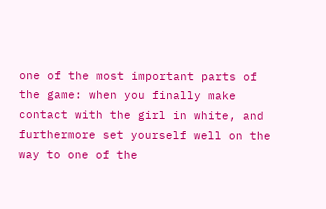one of the most important parts of the game: when you finally make contact with the girl in white, and furthermore set yourself well on the way to one of the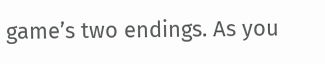game’s two endings. As you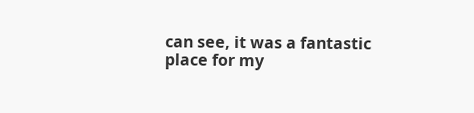can see, it was a fantastic place for my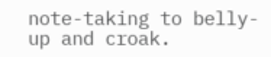note-taking to belly-up and croak.